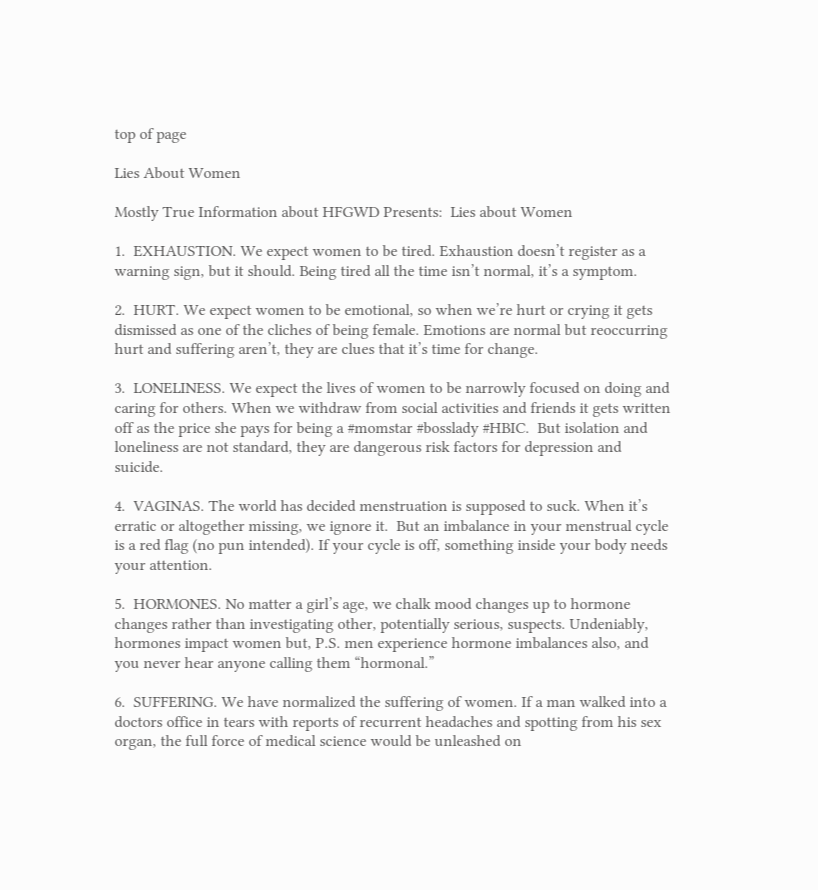top of page

Lies About Women

Mostly True Information about HFGWD Presents:  Lies about Women

1.  EXHAUSTION. We expect women to be tired. Exhaustion doesn’t register as a warning sign, but it should. Being tired all the time isn’t normal, it’s a symptom.

2.  HURT. We expect women to be emotional, so when we’re hurt or crying it gets dismissed as one of the cliches of being female. Emotions are normal but reoccurring hurt and suffering aren’t, they are clues that it’s time for change.

3.  LONELINESS. We expect the lives of women to be narrowly focused on doing and caring for others. When we withdraw from social activities and friends it gets written off as the price she pays for being a #momstar #bosslady #HBIC.  But isolation and loneliness are not standard, they are dangerous risk factors for depression and suicide.

4.  VAGINAS. The world has decided menstruation is supposed to suck. When it’s erratic or altogether missing, we ignore it.  But an imbalance in your menstrual cycle is a red flag (no pun intended). If your cycle is off, something inside your body needs your attention.

5.  HORMONES. No matter a girl’s age, we chalk mood changes up to hormone changes rather than investigating other, potentially serious, suspects. Undeniably, hormones impact women but, P.S. men experience hormone imbalances also, and you never hear anyone calling them “hormonal.”

6.  SUFFERING. We have normalized the suffering of women. If a man walked into a doctors office in tears with reports of recurrent headaches and spotting from his sex organ, the full force of medical science would be unleashed on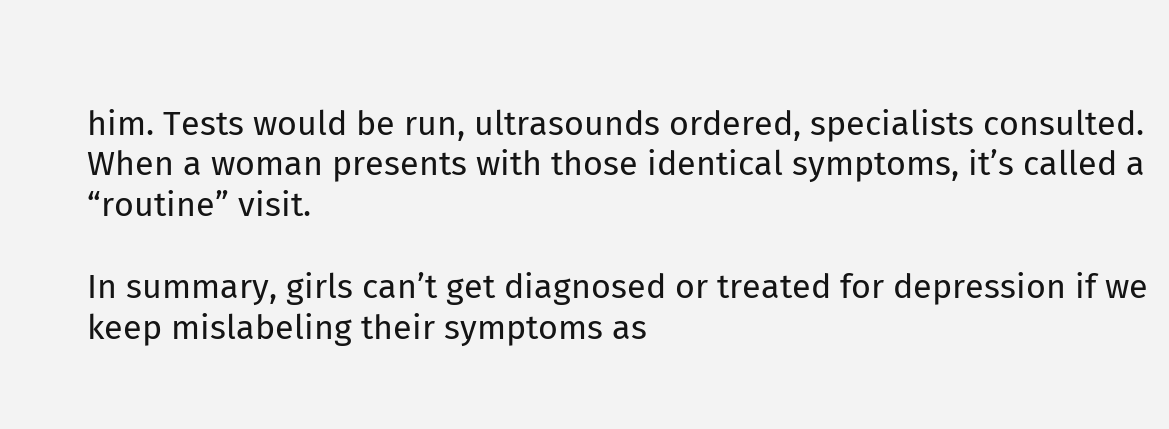him. Tests would be run, ultrasounds ordered, specialists consulted. When a woman presents with those identical symptoms, it’s called a “routine” visit.

In summary, girls can’t get diagnosed or treated for depression if we keep mislabeling their symptoms as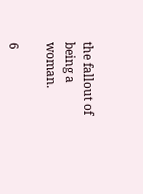the fallout of being a woman.

6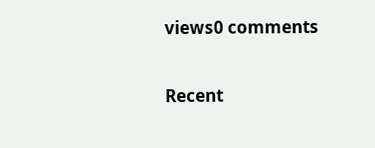views0 comments

Recent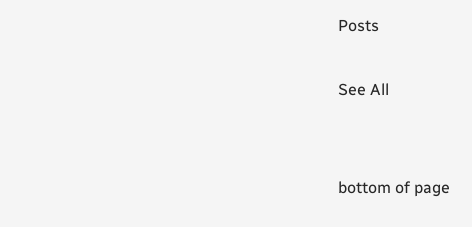Posts

See All


bottom of page